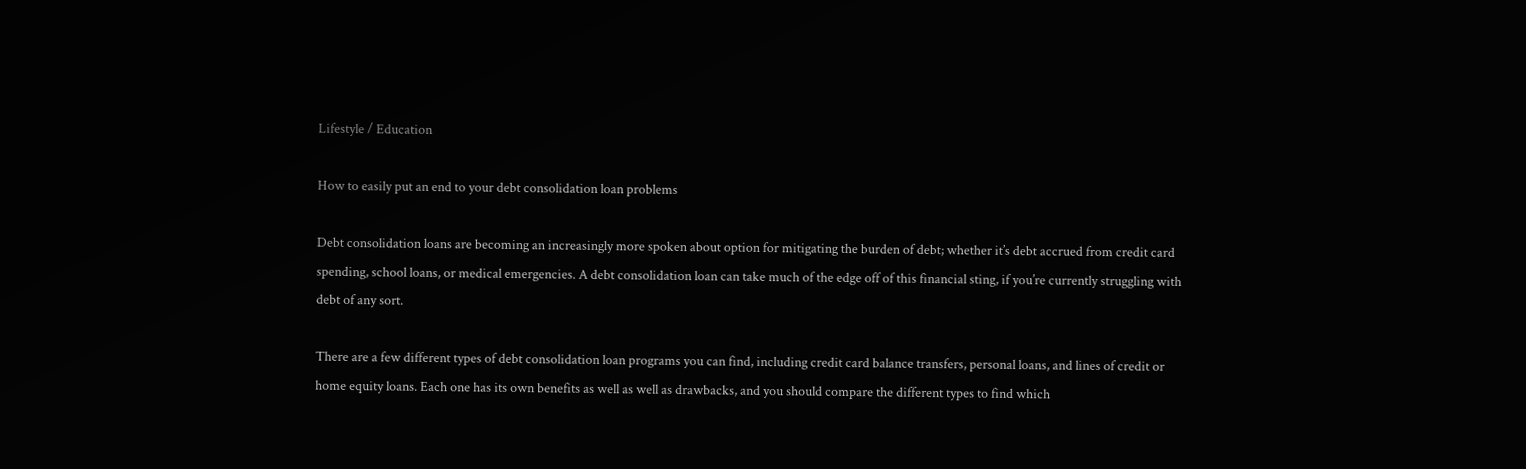Lifestyle / Education

How to easily put an end to your debt consolidation loan problems

Debt consolidation loans are becoming an increasingly more spoken about option for mitigating the burden of debt; whether it’s debt accrued from credit card spending, school loans, or medical emergencies. A debt consolidation loan can take much of the edge off of this financial sting, if you’re currently struggling with debt of any sort.

There are a few different types of debt consolidation loan programs you can find, including credit card balance transfers, personal loans, and lines of credit or home equity loans. Each one has its own benefits as well as well as drawbacks, and you should compare the different types to find which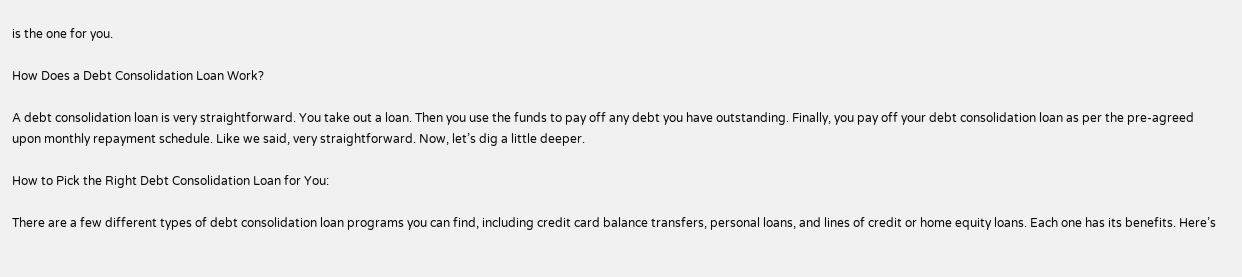is the one for you.

How Does a Debt Consolidation Loan Work?

A debt consolidation loan is very straightforward. You take out a loan. Then you use the funds to pay off any debt you have outstanding. Finally, you pay off your debt consolidation loan as per the pre-agreed upon monthly repayment schedule. Like we said, very straightforward. Now, let’s dig a little deeper.

How to Pick the Right Debt Consolidation Loan for You:

There are a few different types of debt consolidation loan programs you can find, including credit card balance transfers, personal loans, and lines of credit or home equity loans. Each one has its benefits. Here’s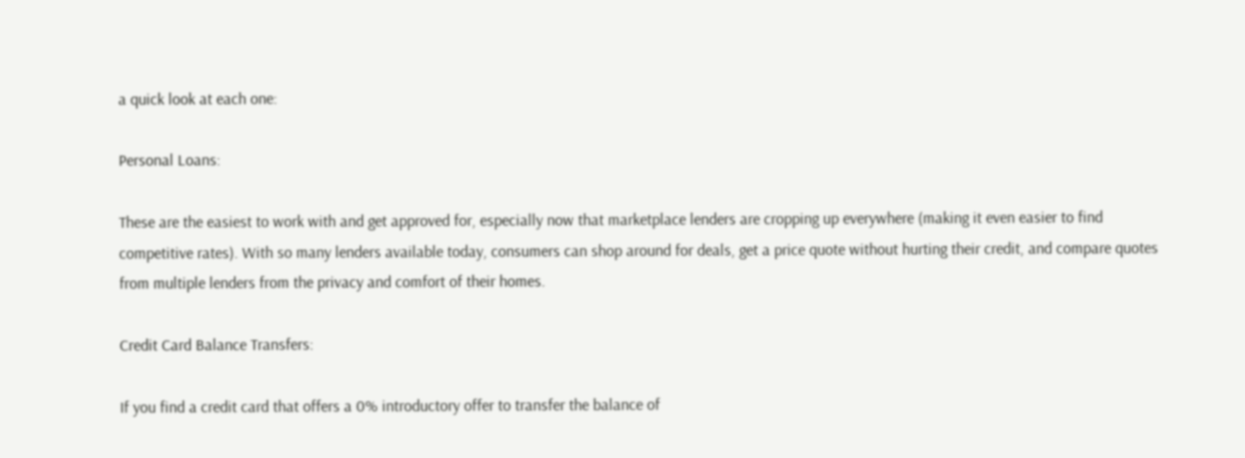a quick look at each one:

Personal Loans:

These are the easiest to work with and get approved for, especially now that marketplace lenders are cropping up everywhere (making it even easier to find competitive rates). With so many lenders available today, consumers can shop around for deals, get a price quote without hurting their credit, and compare quotes from multiple lenders from the privacy and comfort of their homes.

Credit Card Balance Transfers:

If you find a credit card that offers a 0% introductory offer to transfer the balance of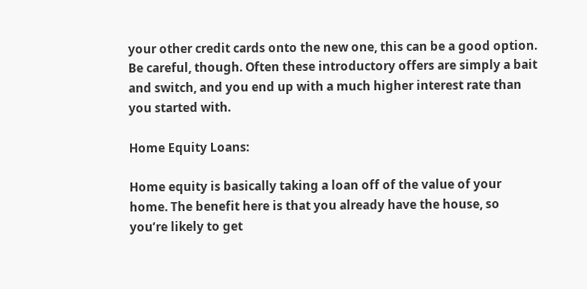your other credit cards onto the new one, this can be a good option. Be careful, though. Often these introductory offers are simply a bait and switch, and you end up with a much higher interest rate than you started with.

Home Equity Loans:

Home equity is basically taking a loan off of the value of your home. The benefit here is that you already have the house, so you’re likely to get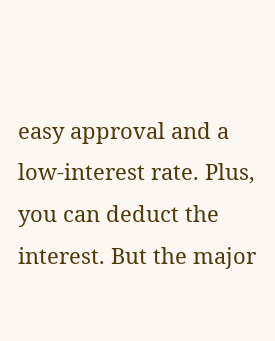easy approval and a low-interest rate. Plus, you can deduct the interest. But the major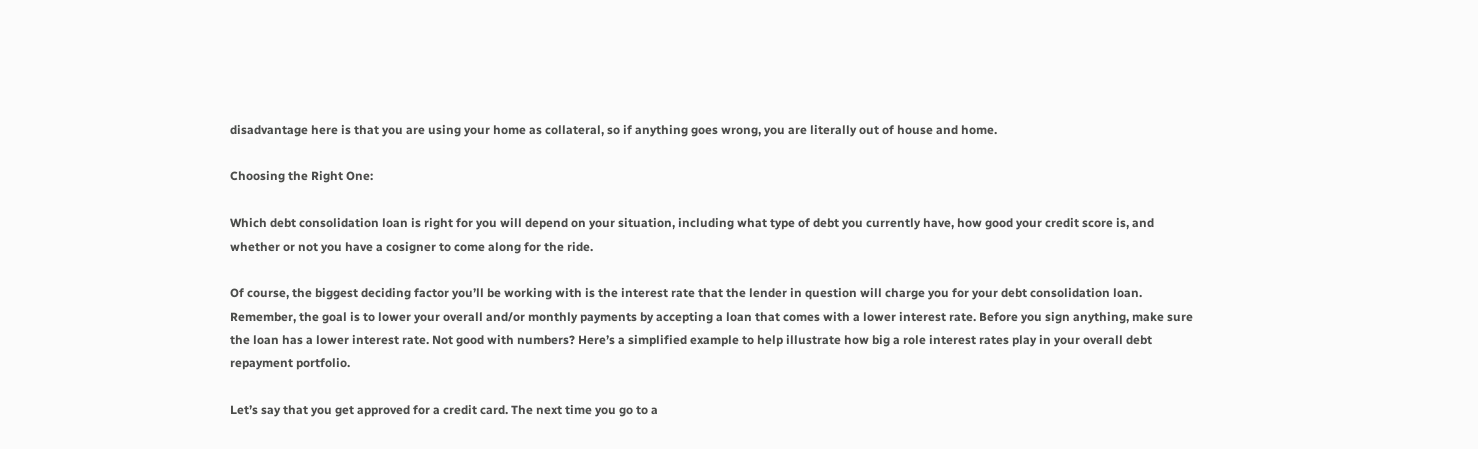disadvantage here is that you are using your home as collateral, so if anything goes wrong, you are literally out of house and home.

Choosing the Right One:

Which debt consolidation loan is right for you will depend on your situation, including what type of debt you currently have, how good your credit score is, and whether or not you have a cosigner to come along for the ride.

Of course, the biggest deciding factor you’ll be working with is the interest rate that the lender in question will charge you for your debt consolidation loan. Remember, the goal is to lower your overall and/or monthly payments by accepting a loan that comes with a lower interest rate. Before you sign anything, make sure the loan has a lower interest rate. Not good with numbers? Here’s a simplified example to help illustrate how big a role interest rates play in your overall debt repayment portfolio.

Let’s say that you get approved for a credit card. The next time you go to a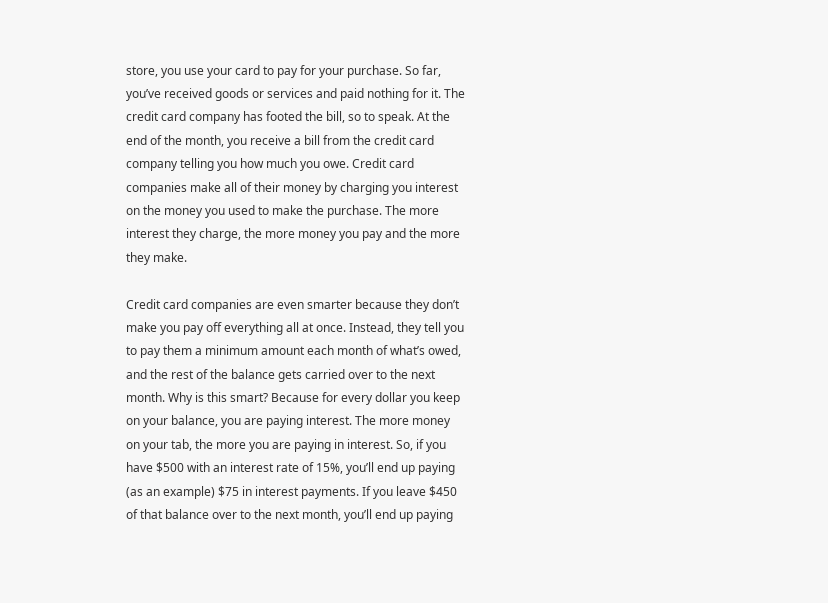store, you use your card to pay for your purchase. So far, you’ve received goods or services and paid nothing for it. The credit card company has footed the bill, so to speak. At the end of the month, you receive a bill from the credit card company telling you how much you owe. Credit card companies make all of their money by charging you interest on the money you used to make the purchase. The more interest they charge, the more money you pay and the more they make.

Credit card companies are even smarter because they don’t make you pay off everything all at once. Instead, they tell you to pay them a minimum amount each month of what’s owed, and the rest of the balance gets carried over to the next month. Why is this smart? Because for every dollar you keep on your balance, you are paying interest. The more money on your tab, the more you are paying in interest. So, if you have $500 with an interest rate of 15%, you’ll end up paying (as an example) $75 in interest payments. If you leave $450 of that balance over to the next month, you’ll end up paying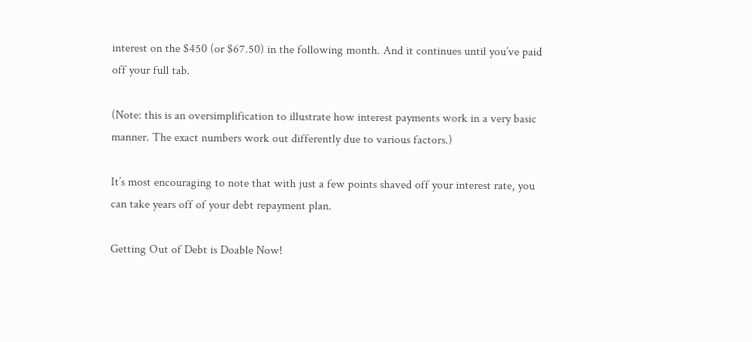interest on the $450 (or $67.50) in the following month. And it continues until you’ve paid off your full tab.

(Note: this is an oversimplification to illustrate how interest payments work in a very basic manner. The exact numbers work out differently due to various factors.)

It’s most encouraging to note that with just a few points shaved off your interest rate, you can take years off of your debt repayment plan.

Getting Out of Debt is Doable Now!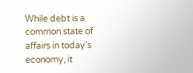While debt is a common state of affairs in today’s economy, it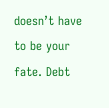doesn’t have to be your fate. Debt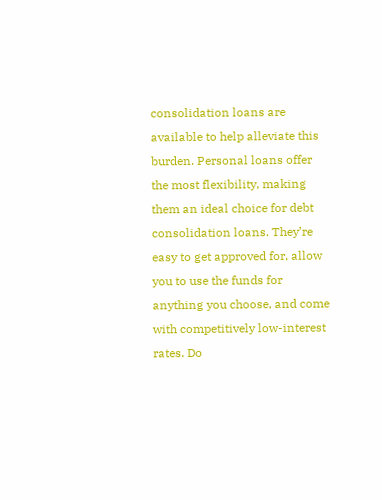consolidation loans are available to help alleviate this burden. Personal loans offer the most flexibility, making them an ideal choice for debt consolidation loans. They’re easy to get approved for, allow you to use the funds for anything you choose, and come with competitively low-interest rates. Do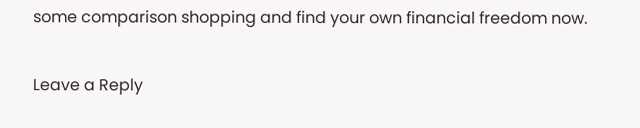some comparison shopping and find your own financial freedom now.

Leave a Reply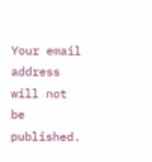Your email address will not be published.